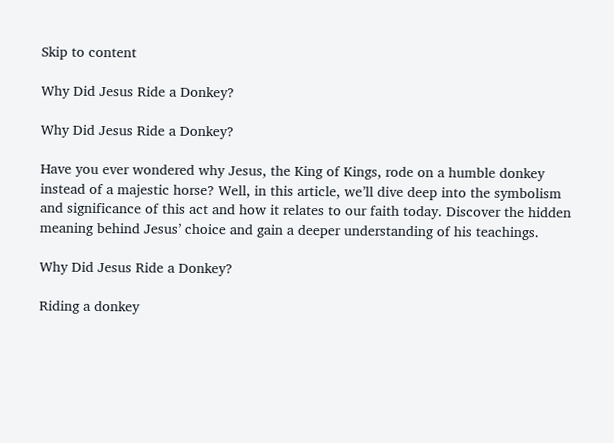Skip to content

Why Did Jesus Ride a Donkey?

Why Did Jesus Ride a Donkey?

Have you ever wondered why Jesus, the King of Kings, rode on a humble donkey instead of a majestic horse? Well, in this article, we’ll dive deep into the symbolism and significance of this act and how it relates to our faith today. Discover the hidden meaning behind Jesus’ choice and gain a deeper understanding of his teachings.

Why Did Jesus Ride a Donkey?

Riding a donkey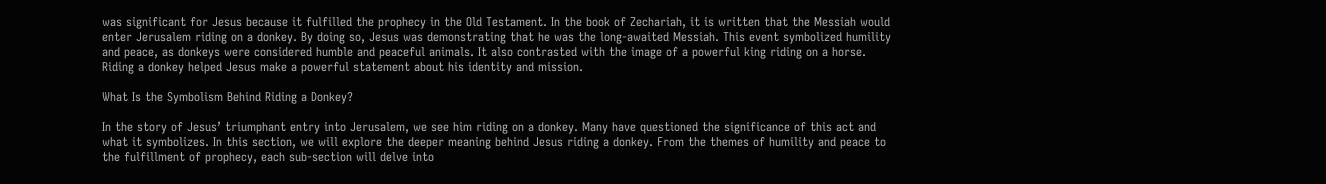was significant for Jesus because it fulfilled the prophecy in the Old Testament. In the book of Zechariah, it is written that the Messiah would enter Jerusalem riding on a donkey. By doing so, Jesus was demonstrating that he was the long-awaited Messiah. This event symbolized humility and peace, as donkeys were considered humble and peaceful animals. It also contrasted with the image of a powerful king riding on a horse. Riding a donkey helped Jesus make a powerful statement about his identity and mission.

What Is the Symbolism Behind Riding a Donkey?

In the story of Jesus’ triumphant entry into Jerusalem, we see him riding on a donkey. Many have questioned the significance of this act and what it symbolizes. In this section, we will explore the deeper meaning behind Jesus riding a donkey. From the themes of humility and peace to the fulfillment of prophecy, each sub-section will delve into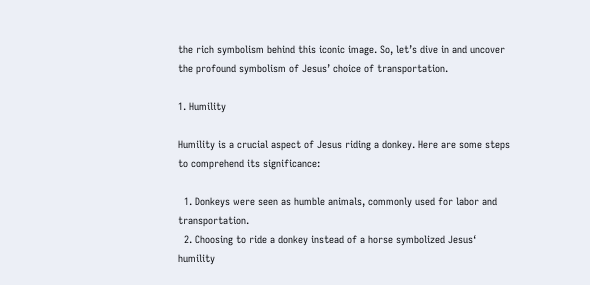the rich symbolism behind this iconic image. So, let’s dive in and uncover the profound symbolism of Jesus’ choice of transportation.

1. Humility

Humility is a crucial aspect of Jesus riding a donkey. Here are some steps to comprehend its significance:

  1. Donkeys were seen as humble animals, commonly used for labor and transportation.
  2. Choosing to ride a donkey instead of a horse symbolized Jesus‘ humility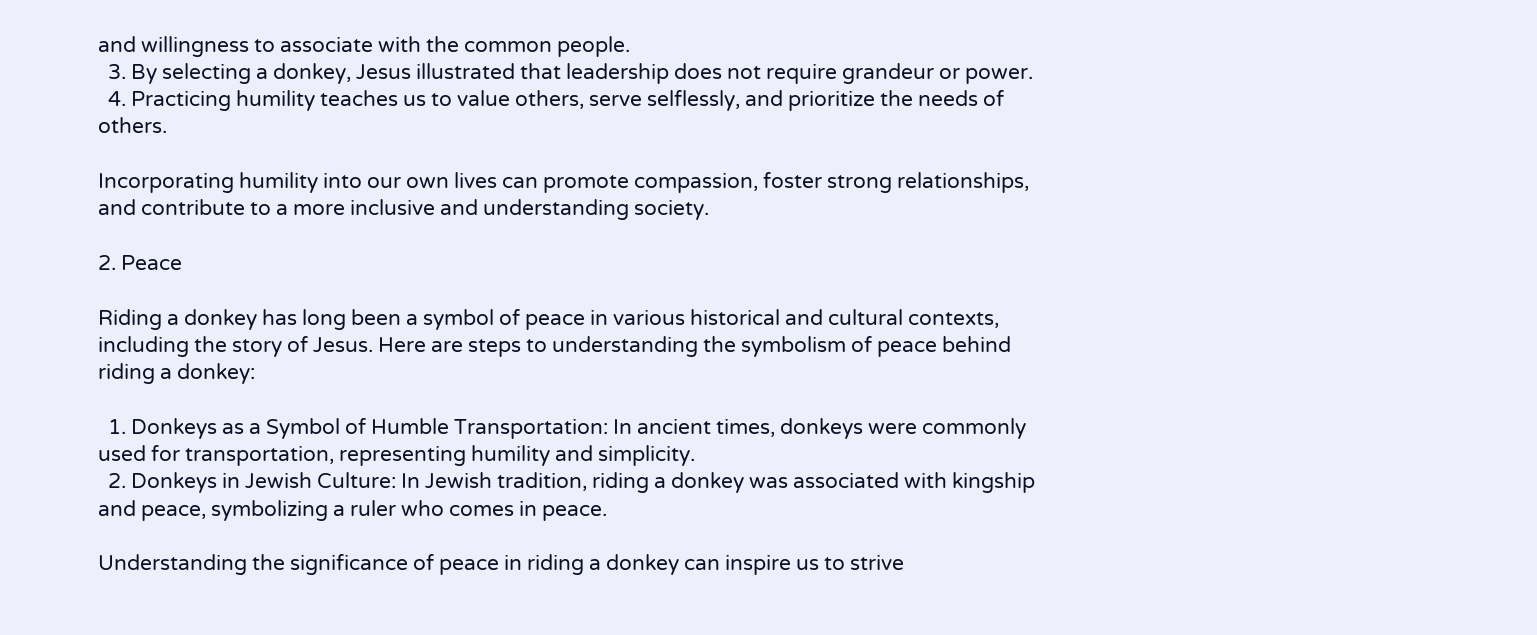and willingness to associate with the common people.
  3. By selecting a donkey, Jesus illustrated that leadership does not require grandeur or power.
  4. Practicing humility teaches us to value others, serve selflessly, and prioritize the needs of others.

Incorporating humility into our own lives can promote compassion, foster strong relationships, and contribute to a more inclusive and understanding society.

2. Peace

Riding a donkey has long been a symbol of peace in various historical and cultural contexts, including the story of Jesus. Here are steps to understanding the symbolism of peace behind riding a donkey:

  1. Donkeys as a Symbol of Humble Transportation: In ancient times, donkeys were commonly used for transportation, representing humility and simplicity.
  2. Donkeys in Jewish Culture: In Jewish tradition, riding a donkey was associated with kingship and peace, symbolizing a ruler who comes in peace.

Understanding the significance of peace in riding a donkey can inspire us to strive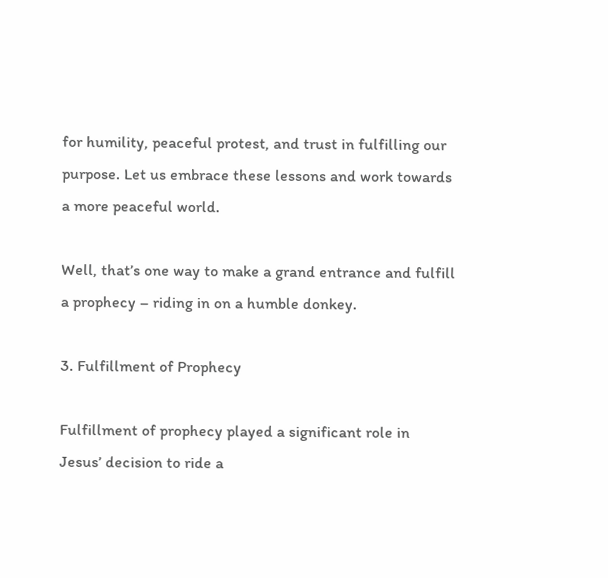for humility, peaceful protest, and trust in fulfilling our purpose. Let us embrace these lessons and work towards a more peaceful world.

Well, that’s one way to make a grand entrance and fulfill a prophecy – riding in on a humble donkey.

3. Fulfillment of Prophecy

Fulfillment of prophecy played a significant role in Jesus’ decision to ride a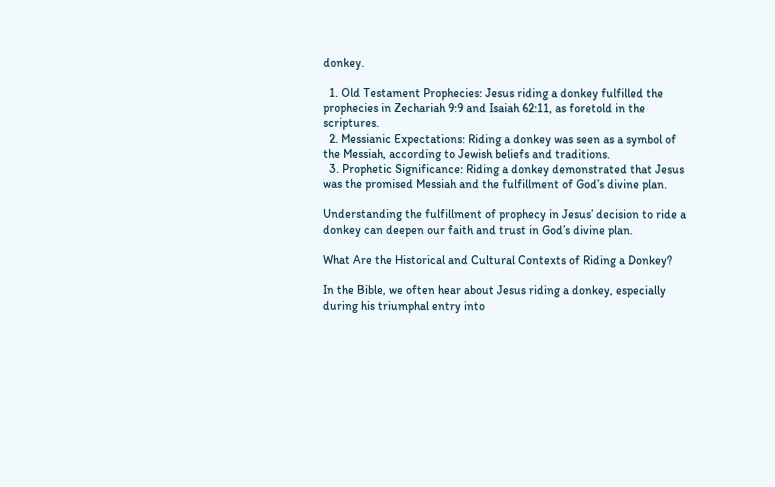donkey.

  1. Old Testament Prophecies: Jesus riding a donkey fulfilled the prophecies in Zechariah 9:9 and Isaiah 62:11, as foretold in the scriptures.
  2. Messianic Expectations: Riding a donkey was seen as a symbol of the Messiah, according to Jewish beliefs and traditions.
  3. Prophetic Significance: Riding a donkey demonstrated that Jesus was the promised Messiah and the fulfillment of God’s divine plan.

Understanding the fulfillment of prophecy in Jesus’ decision to ride a donkey can deepen our faith and trust in God’s divine plan.

What Are the Historical and Cultural Contexts of Riding a Donkey?

In the Bible, we often hear about Jesus riding a donkey, especially during his triumphal entry into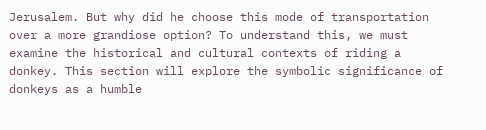Jerusalem. But why did he choose this mode of transportation over a more grandiose option? To understand this, we must examine the historical and cultural contexts of riding a donkey. This section will explore the symbolic significance of donkeys as a humble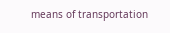means of transportation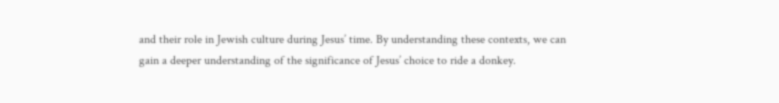and their role in Jewish culture during Jesus’ time. By understanding these contexts, we can gain a deeper understanding of the significance of Jesus’ choice to ride a donkey.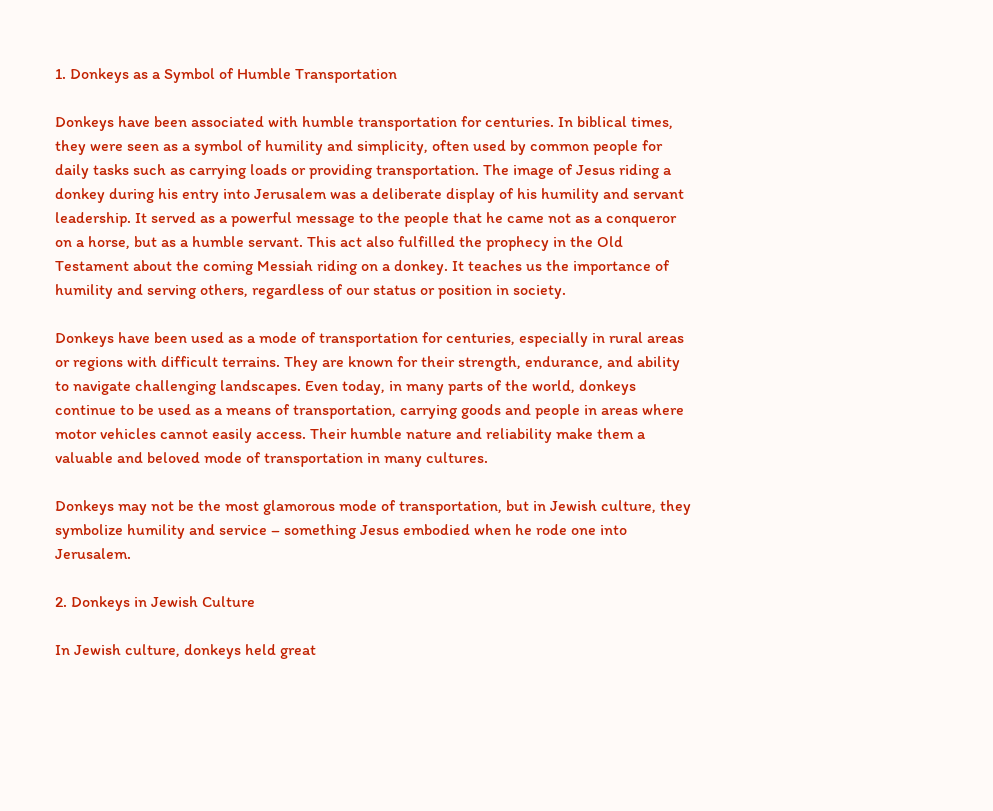1. Donkeys as a Symbol of Humble Transportation

Donkeys have been associated with humble transportation for centuries. In biblical times, they were seen as a symbol of humility and simplicity, often used by common people for daily tasks such as carrying loads or providing transportation. The image of Jesus riding a donkey during his entry into Jerusalem was a deliberate display of his humility and servant leadership. It served as a powerful message to the people that he came not as a conqueror on a horse, but as a humble servant. This act also fulfilled the prophecy in the Old Testament about the coming Messiah riding on a donkey. It teaches us the importance of humility and serving others, regardless of our status or position in society.

Donkeys have been used as a mode of transportation for centuries, especially in rural areas or regions with difficult terrains. They are known for their strength, endurance, and ability to navigate challenging landscapes. Even today, in many parts of the world, donkeys continue to be used as a means of transportation, carrying goods and people in areas where motor vehicles cannot easily access. Their humble nature and reliability make them a valuable and beloved mode of transportation in many cultures.

Donkeys may not be the most glamorous mode of transportation, but in Jewish culture, they symbolize humility and service – something Jesus embodied when he rode one into Jerusalem.

2. Donkeys in Jewish Culture

In Jewish culture, donkeys held great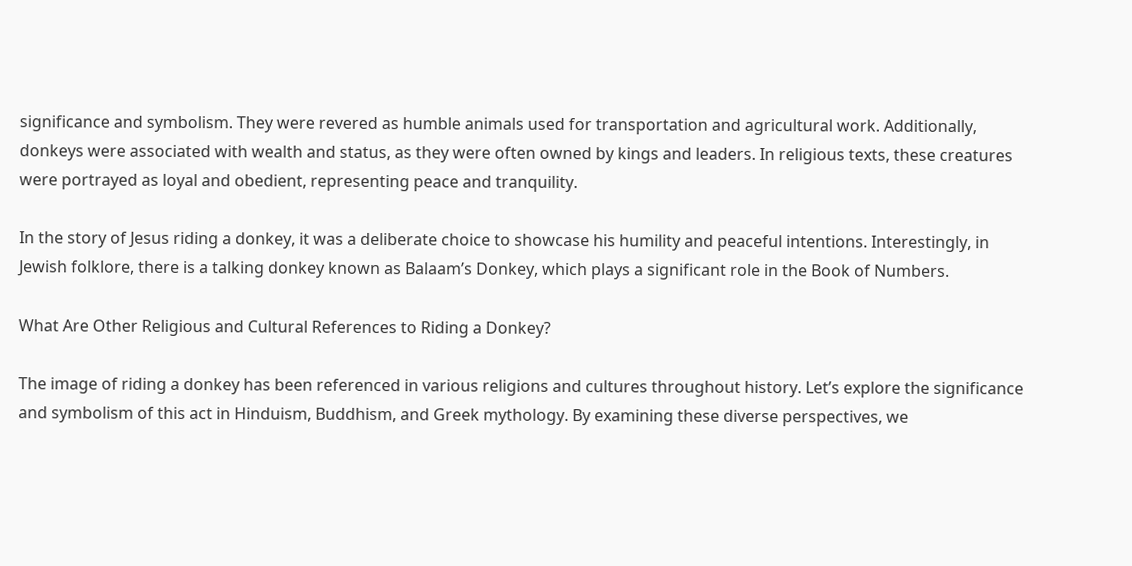significance and symbolism. They were revered as humble animals used for transportation and agricultural work. Additionally, donkeys were associated with wealth and status, as they were often owned by kings and leaders. In religious texts, these creatures were portrayed as loyal and obedient, representing peace and tranquility.

In the story of Jesus riding a donkey, it was a deliberate choice to showcase his humility and peaceful intentions. Interestingly, in Jewish folklore, there is a talking donkey known as Balaam’s Donkey, which plays a significant role in the Book of Numbers.

What Are Other Religious and Cultural References to Riding a Donkey?

The image of riding a donkey has been referenced in various religions and cultures throughout history. Let’s explore the significance and symbolism of this act in Hinduism, Buddhism, and Greek mythology. By examining these diverse perspectives, we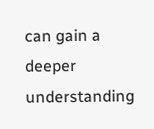can gain a deeper understanding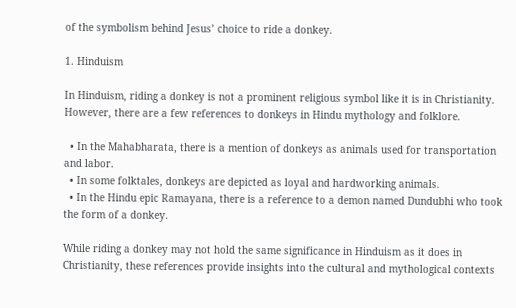of the symbolism behind Jesus’ choice to ride a donkey.

1. Hinduism

In Hinduism, riding a donkey is not a prominent religious symbol like it is in Christianity. However, there are a few references to donkeys in Hindu mythology and folklore.

  • In the Mahabharata, there is a mention of donkeys as animals used for transportation and labor.
  • In some folktales, donkeys are depicted as loyal and hardworking animals.
  • In the Hindu epic Ramayana, there is a reference to a demon named Dundubhi who took the form of a donkey.

While riding a donkey may not hold the same significance in Hinduism as it does in Christianity, these references provide insights into the cultural and mythological contexts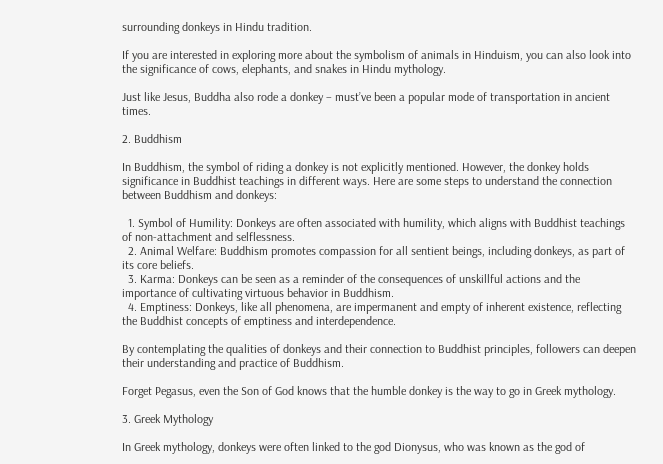surrounding donkeys in Hindu tradition.

If you are interested in exploring more about the symbolism of animals in Hinduism, you can also look into the significance of cows, elephants, and snakes in Hindu mythology.

Just like Jesus, Buddha also rode a donkey – must’ve been a popular mode of transportation in ancient times.

2. Buddhism

In Buddhism, the symbol of riding a donkey is not explicitly mentioned. However, the donkey holds significance in Buddhist teachings in different ways. Here are some steps to understand the connection between Buddhism and donkeys:

  1. Symbol of Humility: Donkeys are often associated with humility, which aligns with Buddhist teachings of non-attachment and selflessness.
  2. Animal Welfare: Buddhism promotes compassion for all sentient beings, including donkeys, as part of its core beliefs.
  3. Karma: Donkeys can be seen as a reminder of the consequences of unskillful actions and the importance of cultivating virtuous behavior in Buddhism.
  4. Emptiness: Donkeys, like all phenomena, are impermanent and empty of inherent existence, reflecting the Buddhist concepts of emptiness and interdependence.

By contemplating the qualities of donkeys and their connection to Buddhist principles, followers can deepen their understanding and practice of Buddhism.

Forget Pegasus, even the Son of God knows that the humble donkey is the way to go in Greek mythology.

3. Greek Mythology

In Greek mythology, donkeys were often linked to the god Dionysus, who was known as the god of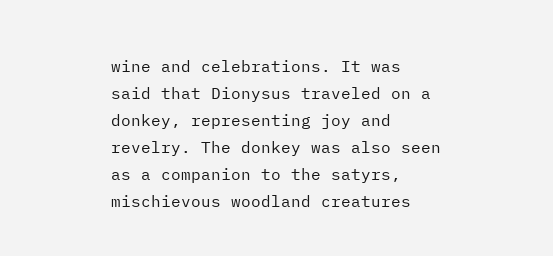wine and celebrations. It was said that Dionysus traveled on a donkey, representing joy and revelry. The donkey was also seen as a companion to the satyrs, mischievous woodland creatures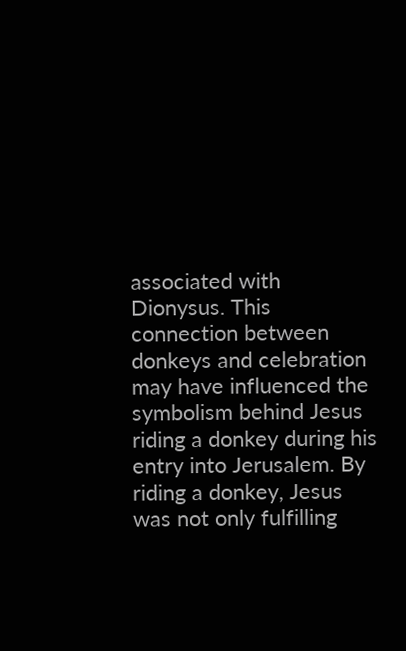associated with Dionysus. This connection between donkeys and celebration may have influenced the symbolism behind Jesus riding a donkey during his entry into Jerusalem. By riding a donkey, Jesus was not only fulfilling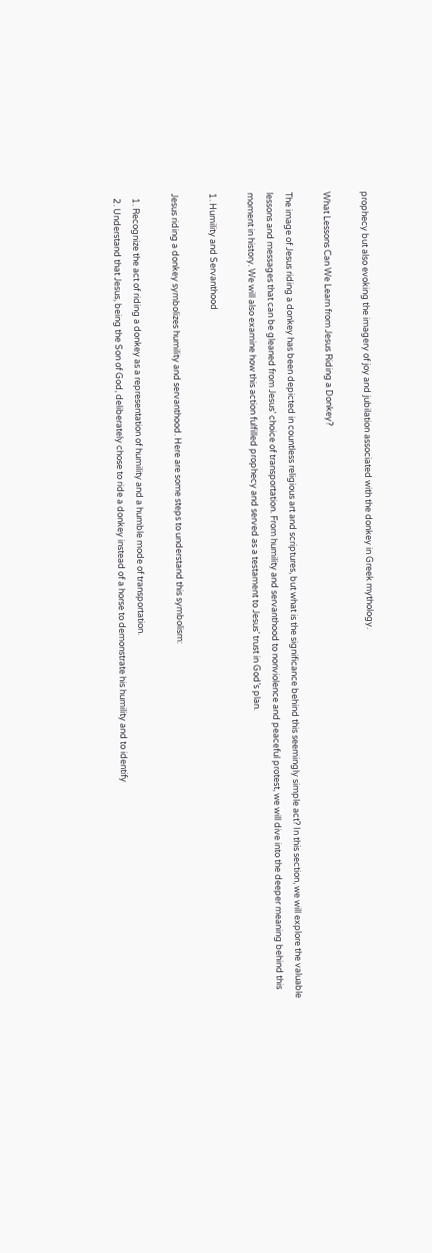prophecy but also evoking the imagery of joy and jubilation associated with the donkey in Greek mythology.

What Lessons Can We Learn from Jesus Riding a Donkey?

The image of Jesus riding a donkey has been depicted in countless religious art and scriptures, but what is the significance behind this seemingly simple act? In this section, we will explore the valuable lessons and messages that can be gleaned from Jesus’ choice of transportation. From humility and servanthood to nonviolence and peaceful protest, we will dive into the deeper meaning behind this moment in history. We will also examine how this action fulfilled prophecy and served as a testament to Jesus’ trust in God’s plan.

1. Humility and Servanthood

Jesus riding a donkey symbolizes humility and servanthood. Here are some steps to understand this symbolism:

  1. Recognize the act of riding a donkey as a representation of humility and a humble mode of transportation.
  2. Understand that Jesus, being the Son of God, deliberately chose to ride a donkey instead of a horse to demonstrate his humility and to identify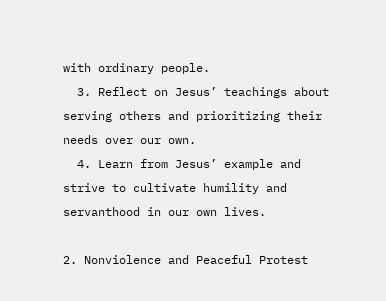with ordinary people.
  3. Reflect on Jesus’ teachings about serving others and prioritizing their needs over our own.
  4. Learn from Jesus’ example and strive to cultivate humility and servanthood in our own lives.

2. Nonviolence and Peaceful Protest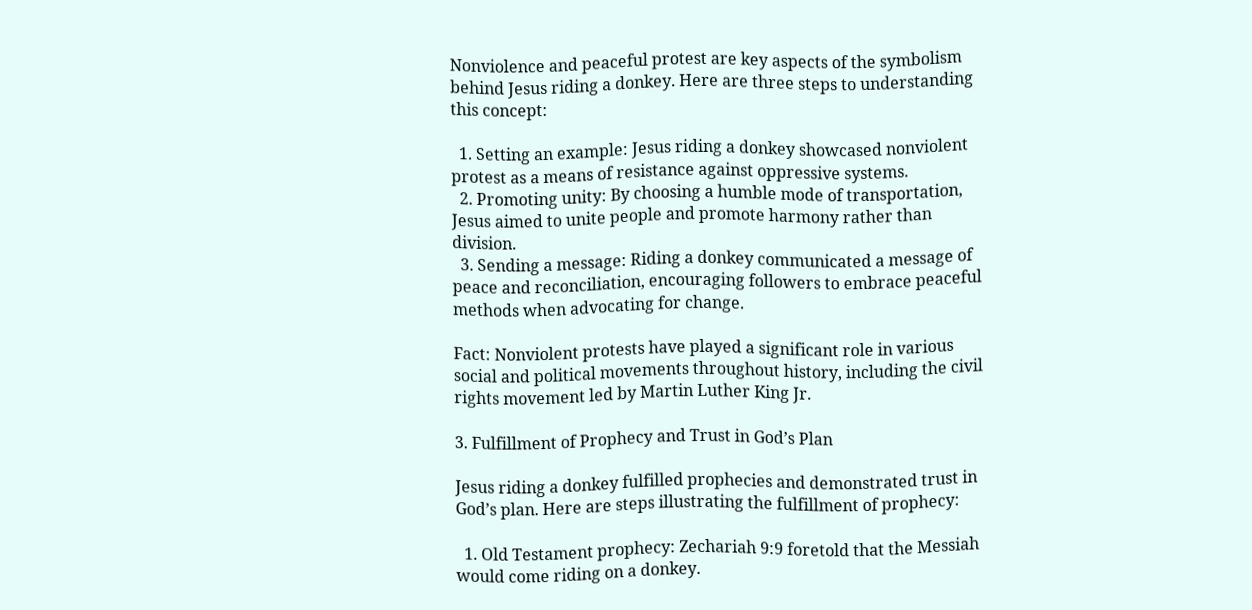Nonviolence and peaceful protest are key aspects of the symbolism behind Jesus riding a donkey. Here are three steps to understanding this concept:

  1. Setting an example: Jesus riding a donkey showcased nonviolent protest as a means of resistance against oppressive systems.
  2. Promoting unity: By choosing a humble mode of transportation, Jesus aimed to unite people and promote harmony rather than division.
  3. Sending a message: Riding a donkey communicated a message of peace and reconciliation, encouraging followers to embrace peaceful methods when advocating for change.

Fact: Nonviolent protests have played a significant role in various social and political movements throughout history, including the civil rights movement led by Martin Luther King Jr.

3. Fulfillment of Prophecy and Trust in God’s Plan

Jesus riding a donkey fulfilled prophecies and demonstrated trust in God’s plan. Here are steps illustrating the fulfillment of prophecy:

  1. Old Testament prophecy: Zechariah 9:9 foretold that the Messiah would come riding on a donkey.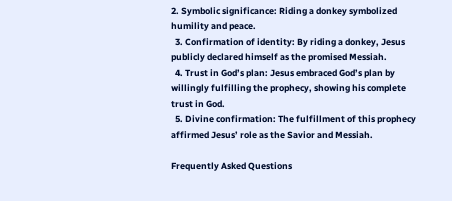2. Symbolic significance: Riding a donkey symbolized humility and peace.
  3. Confirmation of identity: By riding a donkey, Jesus publicly declared himself as the promised Messiah.
  4. Trust in God’s plan: Jesus embraced God’s plan by willingly fulfilling the prophecy, showing his complete trust in God.
  5. Divine confirmation: The fulfillment of this prophecy affirmed Jesus’ role as the Savior and Messiah.

Frequently Asked Questions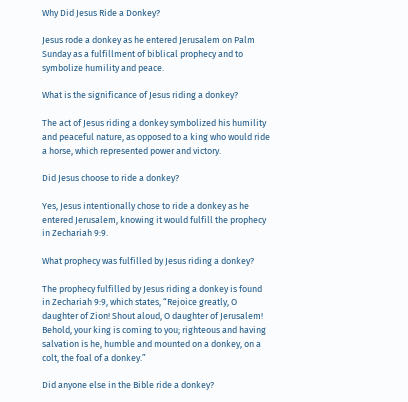Why Did Jesus Ride a Donkey?

Jesus rode a donkey as he entered Jerusalem on Palm Sunday as a fulfillment of biblical prophecy and to symbolize humility and peace.

What is the significance of Jesus riding a donkey?

The act of Jesus riding a donkey symbolized his humility and peaceful nature, as opposed to a king who would ride a horse, which represented power and victory.

Did Jesus choose to ride a donkey?

Yes, Jesus intentionally chose to ride a donkey as he entered Jerusalem, knowing it would fulfill the prophecy in Zechariah 9:9.

What prophecy was fulfilled by Jesus riding a donkey?

The prophecy fulfilled by Jesus riding a donkey is found in Zechariah 9:9, which states, “Rejoice greatly, O daughter of Zion! Shout aloud, O daughter of Jerusalem! Behold, your king is coming to you; righteous and having salvation is he, humble and mounted on a donkey, on a colt, the foal of a donkey.”

Did anyone else in the Bible ride a donkey?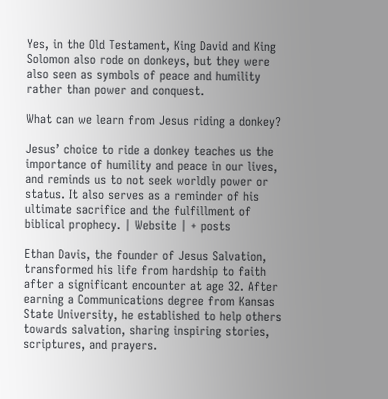Yes, in the Old Testament, King David and King Solomon also rode on donkeys, but they were also seen as symbols of peace and humility rather than power and conquest.

What can we learn from Jesus riding a donkey?

Jesus’ choice to ride a donkey teaches us the importance of humility and peace in our lives, and reminds us to not seek worldly power or status. It also serves as a reminder of his ultimate sacrifice and the fulfillment of biblical prophecy. | Website | + posts

Ethan Davis, the founder of Jesus Salvation, transformed his life from hardship to faith after a significant encounter at age 32. After earning a Communications degree from Kansas State University, he established to help others towards salvation, sharing inspiring stories, scriptures, and prayers.